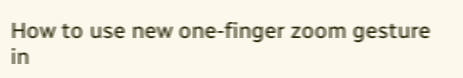How to use new one-finger zoom gesture in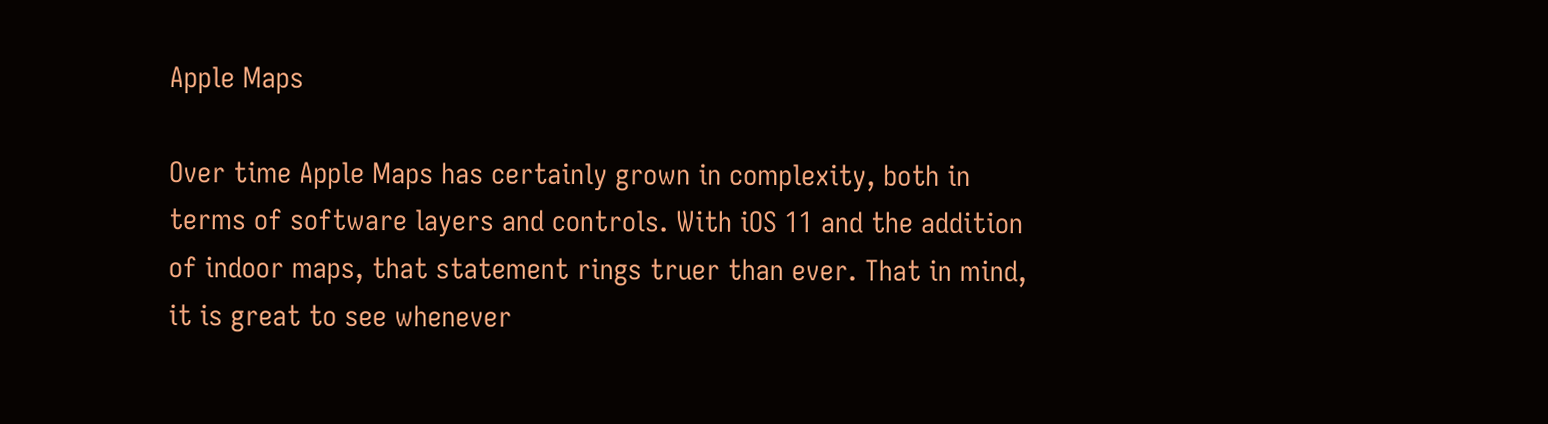Apple Maps

Over time Apple Maps has certainly grown in complexity, both in terms of software layers and controls. With iOS 11 and the addition of indoor maps, that statement rings truer than ever. That in mind, it is great to see whenever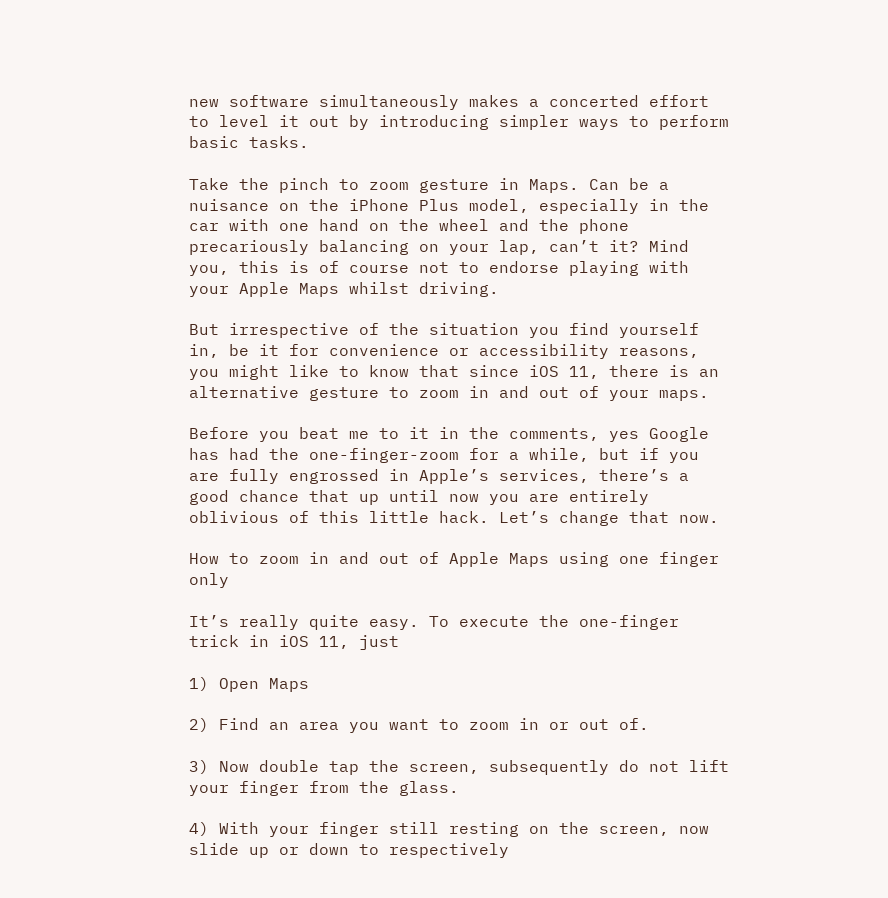new software simultaneously makes a concerted effort to level it out by introducing simpler ways to perform basic tasks.

Take the pinch to zoom gesture in Maps. Can be a nuisance on the iPhone Plus model, especially in the car with one hand on the wheel and the phone precariously balancing on your lap, can’t it? Mind you, this is of course not to endorse playing with your Apple Maps whilst driving.

But irrespective of the situation you find yourself in, be it for convenience or accessibility reasons, you might like to know that since iOS 11, there is an alternative gesture to zoom in and out of your maps.

Before you beat me to it in the comments, yes Google has had the one-finger-zoom for a while, but if you are fully engrossed in Apple’s services, there’s a good chance that up until now you are entirely oblivious of this little hack. Let’s change that now.

How to zoom in and out of Apple Maps using one finger only

It’s really quite easy. To execute the one-finger trick in iOS 11, just

1) Open Maps

2) Find an area you want to zoom in or out of.

3) Now double tap the screen, subsequently do not lift your finger from the glass.

4) With your finger still resting on the screen, now slide up or down to respectively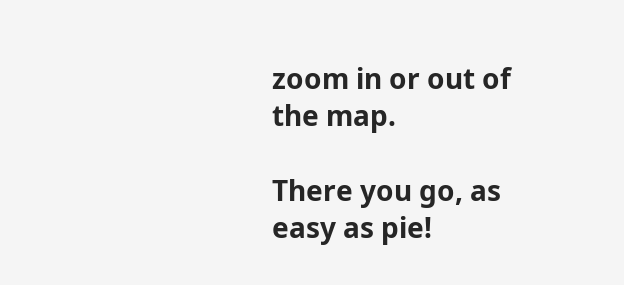zoom in or out of the map.

There you go, as easy as pie!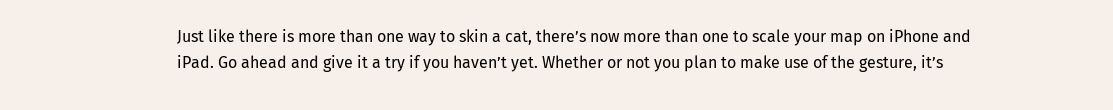Just like there is more than one way to skin a cat, there’s now more than one to scale your map on iPhone and iPad. Go ahead and give it a try if you haven’t yet. Whether or not you plan to make use of the gesture, it’s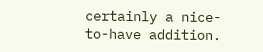certainly a nice-to-have addition.